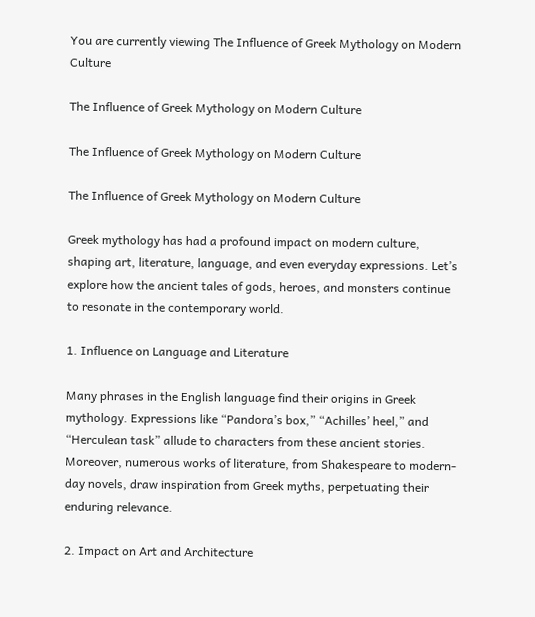You are currently viewing The Influence of Greek Mythology on Modern Culture

The Influence of Greek Mythology on Modern Culture

The Influence of Greek Mythology on Modern Culture

The Influence of Greek Mythology on Modern Culture

Greek mythology has had a profound impact on modern culture, shaping art, literature, language, and even everyday expressions. Let’s explore how the ancient tales of gods, heroes, and monsters continue to resonate in the contemporary world.

1. Influence on Language and Literature

Many phrases in the English language find their origins in Greek mythology. Expressions like “Pandora’s box,” “Achilles’ heel,” and “Herculean task” allude to characters from these ancient stories. Moreover, numerous works of literature, from Shakespeare to modern-day novels, draw inspiration from Greek myths, perpetuating their enduring relevance.

2. Impact on Art and Architecture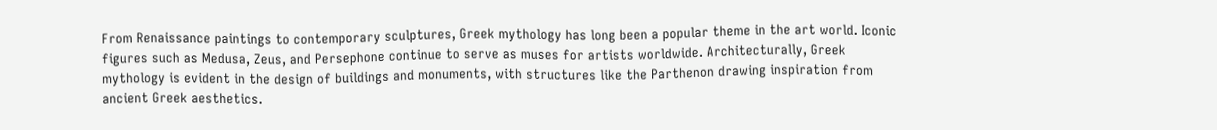From Renaissance paintings to contemporary sculptures, Greek mythology has long been a popular theme in the art world. Iconic figures such as Medusa, Zeus, and Persephone continue to serve as muses for artists worldwide. Architecturally, Greek mythology is evident in the design of buildings and monuments, with structures like the Parthenon drawing inspiration from ancient Greek aesthetics.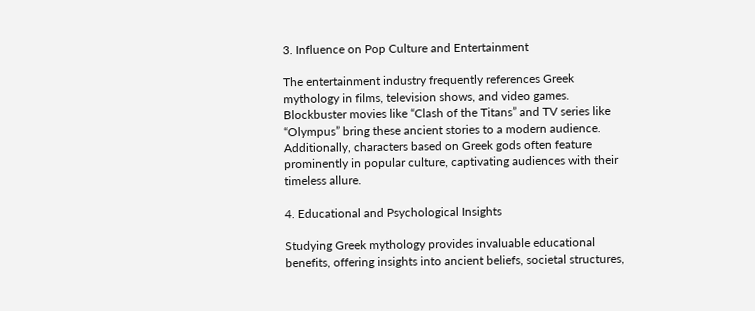3. Influence on Pop Culture and Entertainment

The entertainment industry frequently references Greek mythology in films, television shows, and video games. Blockbuster movies like “Clash of the Titans” and TV series like “Olympus” bring these ancient stories to a modern audience. Additionally, characters based on Greek gods often feature prominently in popular culture, captivating audiences with their timeless allure.

4. Educational and Psychological Insights

Studying Greek mythology provides invaluable educational benefits, offering insights into ancient beliefs, societal structures,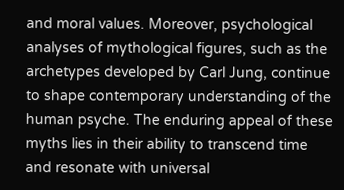and moral values. Moreover, psychological analyses of mythological figures, such as the archetypes developed by Carl Jung, continue to shape contemporary understanding of the human psyche. The enduring appeal of these myths lies in their ability to transcend time and resonate with universal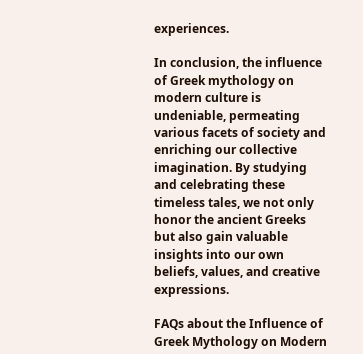experiences.

In conclusion, the influence of Greek mythology on modern culture is undeniable, permeating various facets of society and enriching our collective imagination. By studying and celebrating these timeless tales, we not only honor the ancient Greeks but also gain valuable insights into our own beliefs, values, and creative expressions.

FAQs about the Influence of Greek Mythology on Modern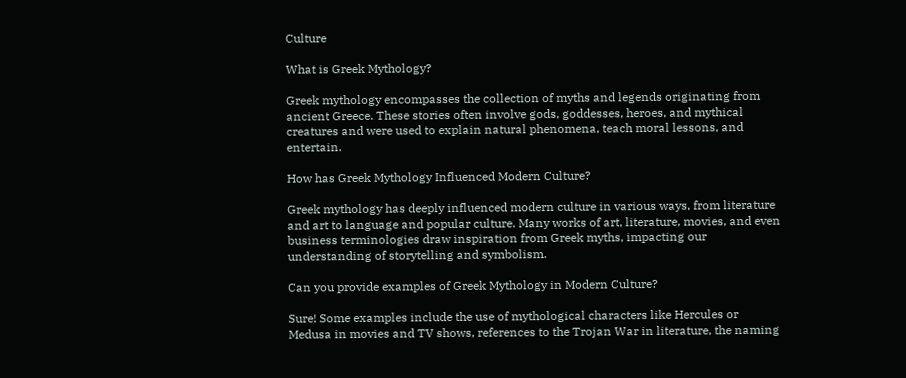Culture

What is Greek Mythology?

Greek mythology encompasses the collection of myths and legends originating from ancient Greece. These stories often involve gods, goddesses, heroes, and mythical creatures and were used to explain natural phenomena, teach moral lessons, and entertain.

How has Greek Mythology Influenced Modern Culture?

Greek mythology has deeply influenced modern culture in various ways, from literature and art to language and popular culture. Many works of art, literature, movies, and even business terminologies draw inspiration from Greek myths, impacting our understanding of storytelling and symbolism.

Can you provide examples of Greek Mythology in Modern Culture?

Sure! Some examples include the use of mythological characters like Hercules or Medusa in movies and TV shows, references to the Trojan War in literature, the naming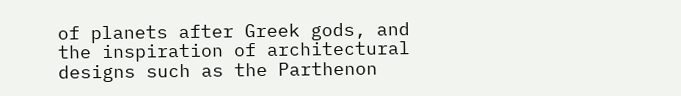of planets after Greek gods, and the inspiration of architectural designs such as the Parthenon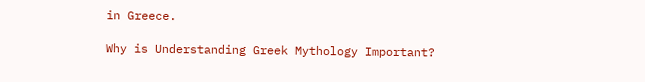in Greece.

Why is Understanding Greek Mythology Important?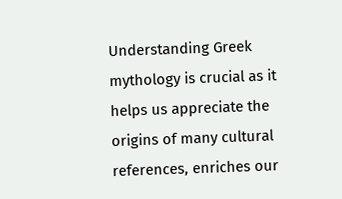Understanding Greek mythology is crucial as it helps us appreciate the origins of many cultural references, enriches our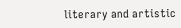literary and artistic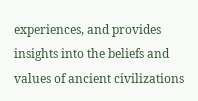experiences, and provides insights into the beliefs and values of ancient civilizations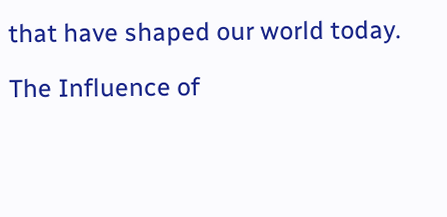that have shaped our world today.

The Influence of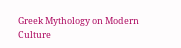Greek Mythology on Modern Culture